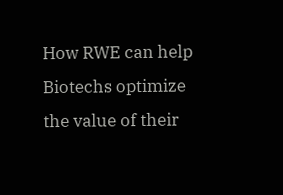How RWE can help Biotechs optimize the value of their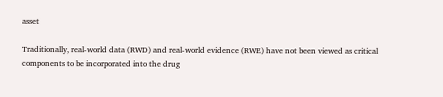asset

Traditionally, real-world data (RWD) and real-world evidence (RWE) have not been viewed as critical components to be incorporated into the drug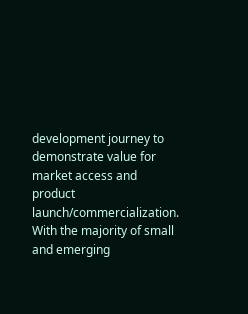development journey to demonstrate value for market access and product launch/commercialization. With the majority of small and emerging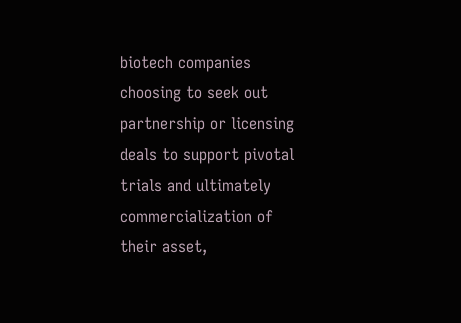biotech companies choosing to seek out partnership or licensing deals to support pivotal trials and ultimately commercialization of their asset,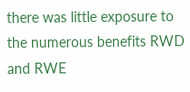there was little exposure to the numerous benefits RWD and RWE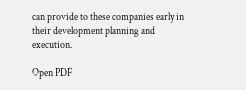can provide to these companies early in their development planning and execution.

Open PDF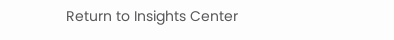Return to Insights Center